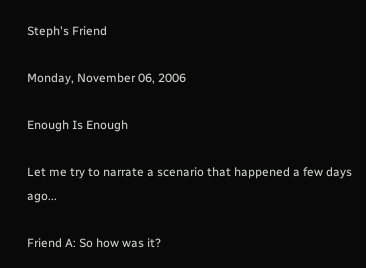Steph's Friend

Monday, November 06, 2006

Enough Is Enough

Let me try to narrate a scenario that happened a few days ago...

Friend A: So how was it?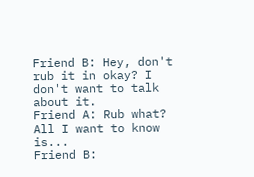Friend B: Hey, don't rub it in okay? I don't want to talk about it.
Friend A: Rub what? All I want to know is...
Friend B: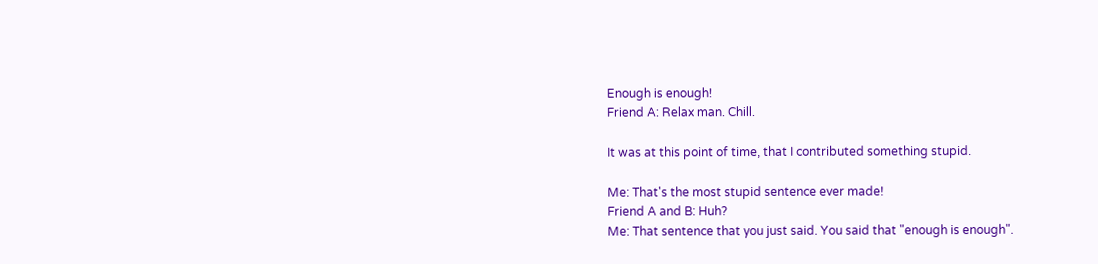Enough is enough!
Friend A: Relax man. Chill.

It was at this point of time, that I contributed something stupid.

Me: That's the most stupid sentence ever made!
Friend A and B: Huh?
Me: That sentence that you just said. You said that "enough is enough".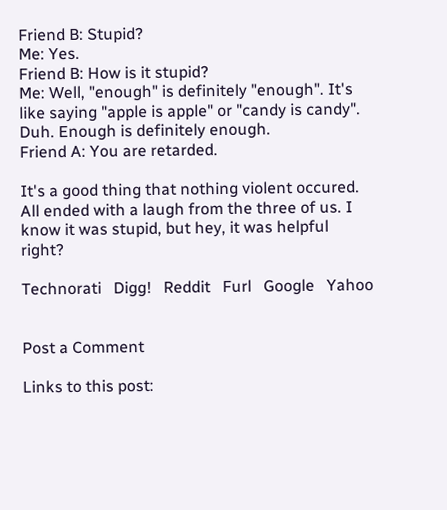Friend B: Stupid?
Me: Yes.
Friend B: How is it stupid?
Me: Well, "enough" is definitely "enough". It's like saying "apple is apple" or "candy is candy". Duh. Enough is definitely enough.
Friend A: You are retarded.

It's a good thing that nothing violent occured. All ended with a laugh from the three of us. I know it was stupid, but hey, it was helpful right?

Technorati   Digg!   Reddit   Furl   Google   Yahoo


Post a Comment

Links to this post: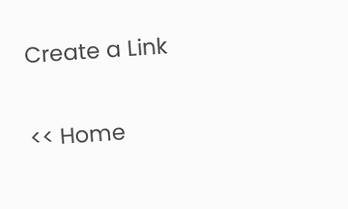Create a Link

<< Home